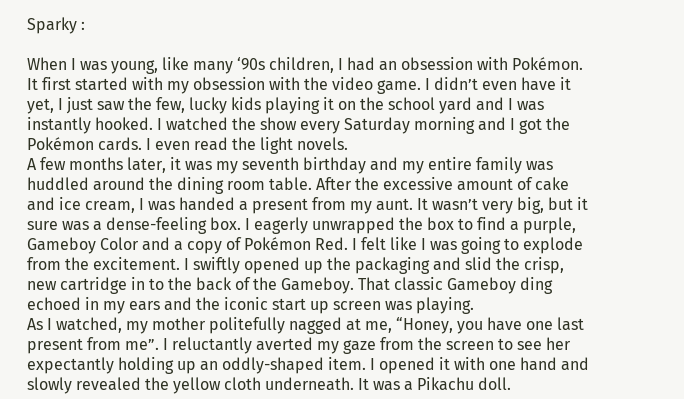Sparky :

When I was young, like many ‘90s children, I had an obsession with Pokémon. It first started with my obsession with the video game. I didn’t even have it yet, I just saw the few, lucky kids playing it on the school yard and I was instantly hooked. I watched the show every Saturday morning and I got the Pokémon cards. I even read the light novels.
A few months later, it was my seventh birthday and my entire family was huddled around the dining room table. After the excessive amount of cake and ice cream, I was handed a present from my aunt. It wasn’t very big, but it sure was a dense-feeling box. I eagerly unwrapped the box to find a purple, Gameboy Color and a copy of Pokémon Red. I felt like I was going to explode from the excitement. I swiftly opened up the packaging and slid the crisp, new cartridge in to the back of the Gameboy. That classic Gameboy ding echoed in my ears and the iconic start up screen was playing.
As I watched, my mother politefully nagged at me, “Honey, you have one last present from me”. I reluctantly averted my gaze from the screen to see her expectantly holding up an oddly-shaped item. I opened it with one hand and slowly revealed the yellow cloth underneath. It was a Pikachu doll.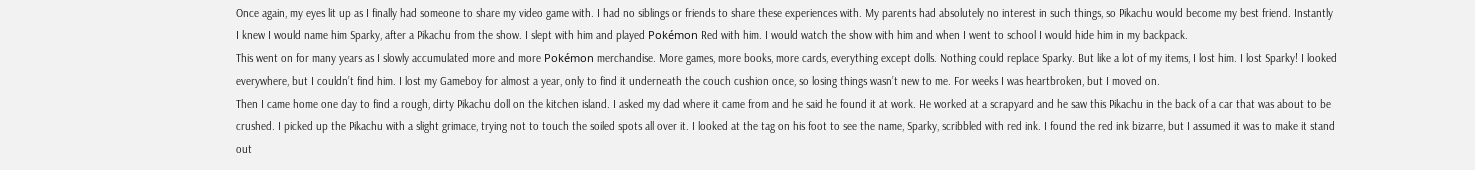Once again, my eyes lit up as I finally had someone to share my video game with. I had no siblings or friends to share these experiences with. My parents had absolutely no interest in such things, so Pikachu would become my best friend. Instantly I knew I would name him Sparky, after a Pikachu from the show. I slept with him and played Pokémon Red with him. I would watch the show with him and when I went to school I would hide him in my backpack.
This went on for many years as I slowly accumulated more and more Pokémon merchandise. More games, more books, more cards, everything except dolls. Nothing could replace Sparky. But like a lot of my items, I lost him. I lost Sparky! I looked everywhere, but I couldn’t find him. I lost my Gameboy for almost a year, only to find it underneath the couch cushion once, so losing things wasn’t new to me. For weeks I was heartbroken, but I moved on.
Then I came home one day to find a rough, dirty Pikachu doll on the kitchen island. I asked my dad where it came from and he said he found it at work. He worked at a scrapyard and he saw this Pikachu in the back of a car that was about to be crushed. I picked up the Pikachu with a slight grimace, trying not to touch the soiled spots all over it. I looked at the tag on his foot to see the name, Sparky, scribbled with red ink. I found the red ink bizarre, but I assumed it was to make it stand out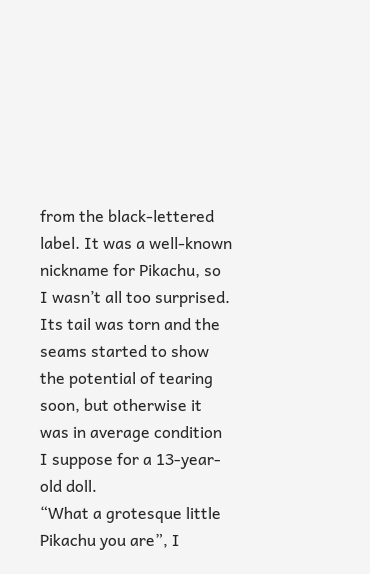from the black-lettered label. It was a well-known nickname for Pikachu, so I wasn’t all too surprised. Its tail was torn and the seams started to show the potential of tearing soon, but otherwise it was in average condition I suppose for a 13-year-old doll.
“What a grotesque little Pikachu you are”, I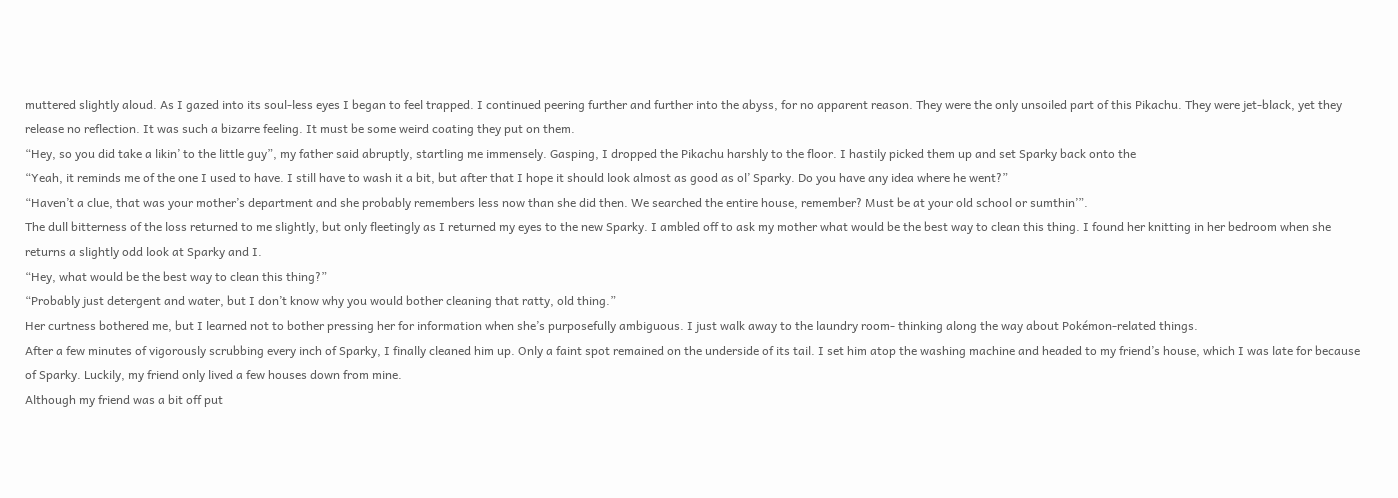muttered slightly aloud. As I gazed into its soul-less eyes I began to feel trapped. I continued peering further and further into the abyss, for no apparent reason. They were the only unsoiled part of this Pikachu. They were jet-black, yet they release no reflection. It was such a bizarre feeling. It must be some weird coating they put on them.
“Hey, so you did take a likin’ to the little guy”, my father said abruptly, startling me immensely. Gasping, I dropped the Pikachu harshly to the floor. I hastily picked them up and set Sparky back onto the
“Yeah, it reminds me of the one I used to have. I still have to wash it a bit, but after that I hope it should look almost as good as ol’ Sparky. Do you have any idea where he went?”
“Haven’t a clue, that was your mother’s department and she probably remembers less now than she did then. We searched the entire house, remember? Must be at your old school or sumthin’”.
The dull bitterness of the loss returned to me slightly, but only fleetingly as I returned my eyes to the new Sparky. I ambled off to ask my mother what would be the best way to clean this thing. I found her knitting in her bedroom when she returns a slightly odd look at Sparky and I.
“Hey, what would be the best way to clean this thing?”
“Probably just detergent and water, but I don’t know why you would bother cleaning that ratty, old thing.”
Her curtness bothered me, but I learned not to bother pressing her for information when she’s purposefully ambiguous. I just walk away to the laundry room- thinking along the way about Pokémon-related things.
After a few minutes of vigorously scrubbing every inch of Sparky, I finally cleaned him up. Only a faint spot remained on the underside of its tail. I set him atop the washing machine and headed to my friend’s house, which I was late for because of Sparky. Luckily, my friend only lived a few houses down from mine.
Although my friend was a bit off put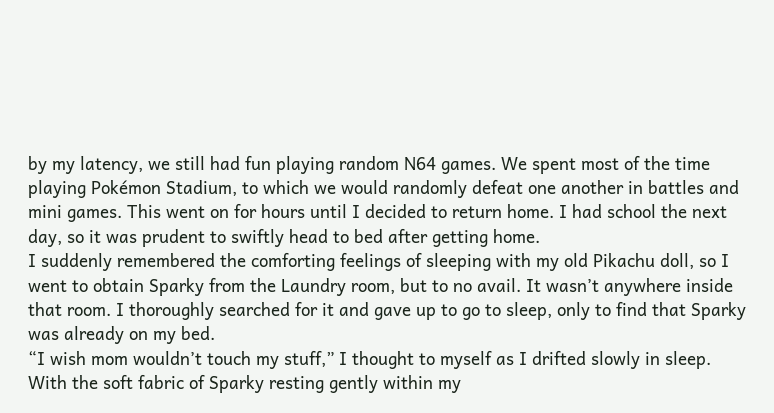by my latency, we still had fun playing random N64 games. We spent most of the time playing Pokémon Stadium, to which we would randomly defeat one another in battles and mini games. This went on for hours until I decided to return home. I had school the next day, so it was prudent to swiftly head to bed after getting home.
I suddenly remembered the comforting feelings of sleeping with my old Pikachu doll, so I went to obtain Sparky from the Laundry room, but to no avail. It wasn’t anywhere inside that room. I thoroughly searched for it and gave up to go to sleep, only to find that Sparky was already on my bed.
“I wish mom wouldn’t touch my stuff,” I thought to myself as I drifted slowly in sleep. With the soft fabric of Sparky resting gently within my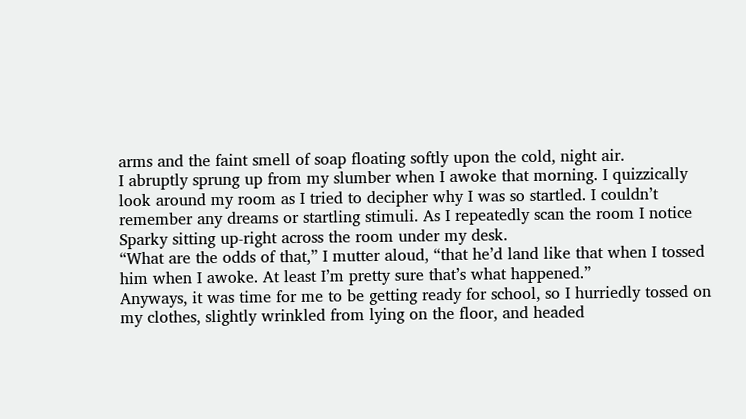arms and the faint smell of soap floating softly upon the cold, night air.
I abruptly sprung up from my slumber when I awoke that morning. I quizzically look around my room as I tried to decipher why I was so startled. I couldn’t remember any dreams or startling stimuli. As I repeatedly scan the room I notice Sparky sitting up-right across the room under my desk.
“What are the odds of that,” I mutter aloud, “that he’d land like that when I tossed him when I awoke. At least I’m pretty sure that’s what happened.”
Anyways, it was time for me to be getting ready for school, so I hurriedly tossed on my clothes, slightly wrinkled from lying on the floor, and headed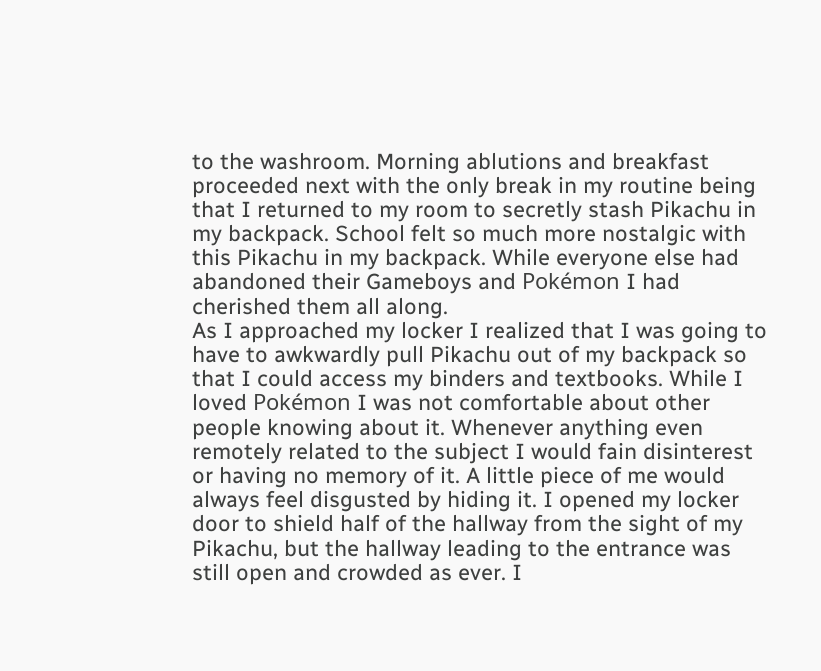to the washroom. Morning ablutions and breakfast proceeded next with the only break in my routine being that I returned to my room to secretly stash Pikachu in my backpack. School felt so much more nostalgic with this Pikachu in my backpack. While everyone else had abandoned their Gameboys and Pokémon I had cherished them all along.
As I approached my locker I realized that I was going to have to awkwardly pull Pikachu out of my backpack so that I could access my binders and textbooks. While I loved Pokémon I was not comfortable about other people knowing about it. Whenever anything even remotely related to the subject I would fain disinterest or having no memory of it. A little piece of me would always feel disgusted by hiding it. I opened my locker door to shield half of the hallway from the sight of my Pikachu, but the hallway leading to the entrance was still open and crowded as ever. I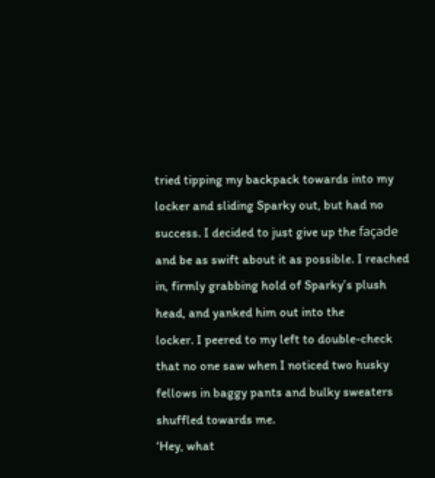tried tipping my backpack towards into my locker and sliding Sparky out, but had no success. I decided to just give up the façade and be as swift about it as possible. I reached in, firmly grabbing hold of Sparky’s plush head, and yanked him out into the
locker. I peered to my left to double-check that no one saw when I noticed two husky fellows in baggy pants and bulky sweaters shuffled towards me.
‘Hey, what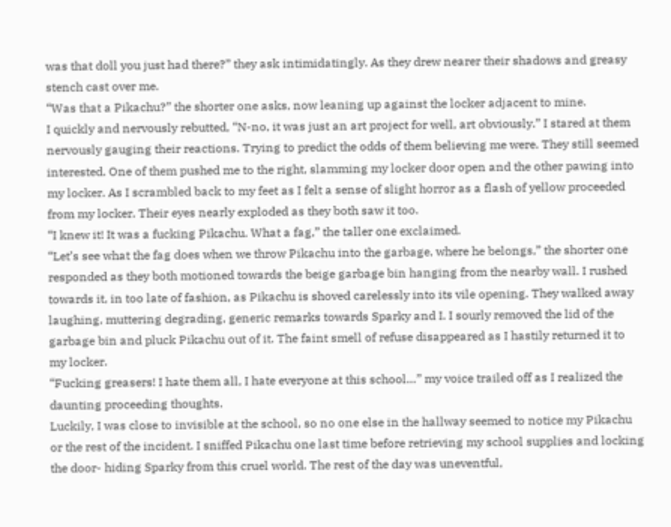was that doll you just had there?” they ask intimidatingly. As they drew nearer their shadows and greasy stench cast over me.
“Was that a Pikachu?” the shorter one asks, now leaning up against the locker adjacent to mine.
I quickly and nervously rebutted, “N-no, it was just an art project for well, art obviously.” I stared at them nervously gauging their reactions. Trying to predict the odds of them believing me were. They still seemed interested. One of them pushed me to the right, slamming my locker door open and the other pawing into my locker. As I scrambled back to my feet as I felt a sense of slight horror as a flash of yellow proceeded from my locker. Their eyes nearly exploded as they both saw it too.
“I knew it! It was a fucking Pikachu. What a fag,” the taller one exclaimed.
“Let’s see what the fag does when we throw Pikachu into the garbage, where he belongs,” the shorter one responded as they both motioned towards the beige garbage bin hanging from the nearby wall. I rushed towards it, in too late of fashion, as Pikachu is shoved carelessly into its vile opening. They walked away laughing, muttering degrading, generic remarks towards Sparky and I. I sourly removed the lid of the garbage bin and pluck Pikachu out of it. The faint smell of refuse disappeared as I hastily returned it to my locker.
“Fucking greasers! I hate them all, I hate everyone at this school…” my voice trailed off as I realized the daunting proceeding thoughts.
Luckily, I was close to invisible at the school, so no one else in the hallway seemed to notice my Pikachu or the rest of the incident. I sniffed Pikachu one last time before retrieving my school supplies and locking the door- hiding Sparky from this cruel world. The rest of the day was uneventful,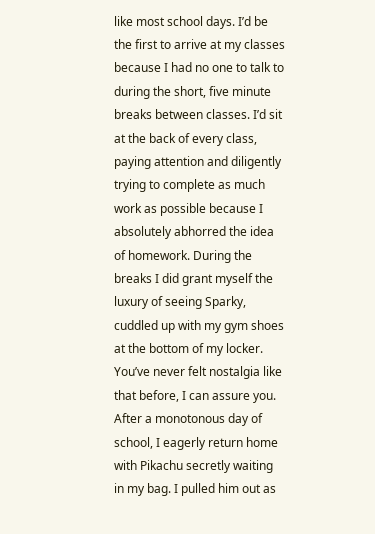like most school days. I’d be the first to arrive at my classes because I had no one to talk to during the short, five minute breaks between classes. I’d sit at the back of every class, paying attention and diligently trying to complete as much work as possible because I absolutely abhorred the idea of homework. During the breaks I did grant myself the luxury of seeing Sparky, cuddled up with my gym shoes at the bottom of my locker. You’ve never felt nostalgia like that before, I can assure you.
After a monotonous day of school, I eagerly return home with Pikachu secretly waiting in my bag. I pulled him out as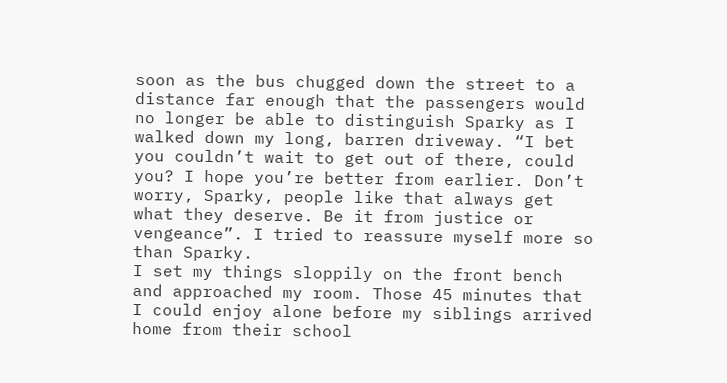soon as the bus chugged down the street to a distance far enough that the passengers would no longer be able to distinguish Sparky as I walked down my long, barren driveway. “I bet you couldn’t wait to get out of there, could you? I hope you’re better from earlier. Don’t worry, Sparky, people like that always get what they deserve. Be it from justice or vengeance”. I tried to reassure myself more so than Sparky.
I set my things sloppily on the front bench and approached my room. Those 45 minutes that I could enjoy alone before my siblings arrived home from their school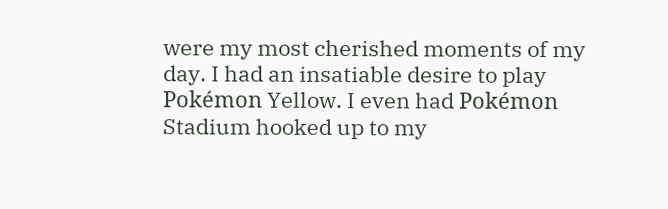were my most cherished moments of my day. I had an insatiable desire to play Pokémon Yellow. I even had Pokémon Stadium hooked up to my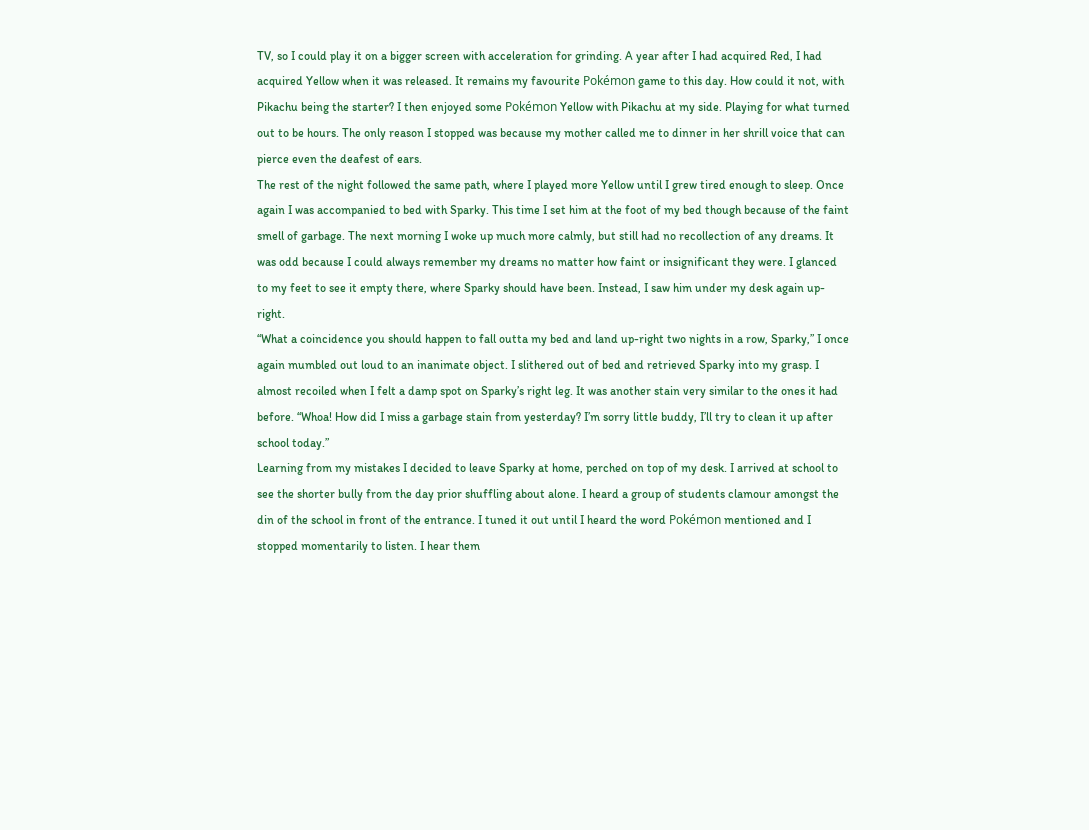TV, so I could play it on a bigger screen with acceleration for grinding. A year after I had acquired Red, I had acquired Yellow when it was released. It remains my favourite Pokémon game to this day. How could it not, with Pikachu being the starter? I then enjoyed some Pokémon Yellow with Pikachu at my side. Playing for what turned out to be hours. The only reason I stopped was because my mother called me to dinner in her shrill voice that can pierce even the deafest of ears.
The rest of the night followed the same path, where I played more Yellow until I grew tired enough to sleep. Once again I was accompanied to bed with Sparky. This time I set him at the foot of my bed though because of the faint smell of garbage. The next morning I woke up much more calmly, but still had no recollection of any dreams. It was odd because I could always remember my dreams no matter how faint or insignificant they were. I glanced to my feet to see it empty there, where Sparky should have been. Instead, I saw him under my desk again up-right.
“What a coincidence you should happen to fall outta my bed and land up-right two nights in a row, Sparky,” I once again mumbled out loud to an inanimate object. I slithered out of bed and retrieved Sparky into my grasp. I almost recoiled when I felt a damp spot on Sparky’s right leg. It was another stain very similar to the ones it had before. “Whoa! How did I miss a garbage stain from yesterday? I’m sorry little buddy, I’ll try to clean it up after school today.”
Learning from my mistakes I decided to leave Sparky at home, perched on top of my desk. I arrived at school to see the shorter bully from the day prior shuffling about alone. I heard a group of students clamour amongst the din of the school in front of the entrance. I tuned it out until I heard the word Pokémon mentioned and I stopped momentarily to listen. I hear them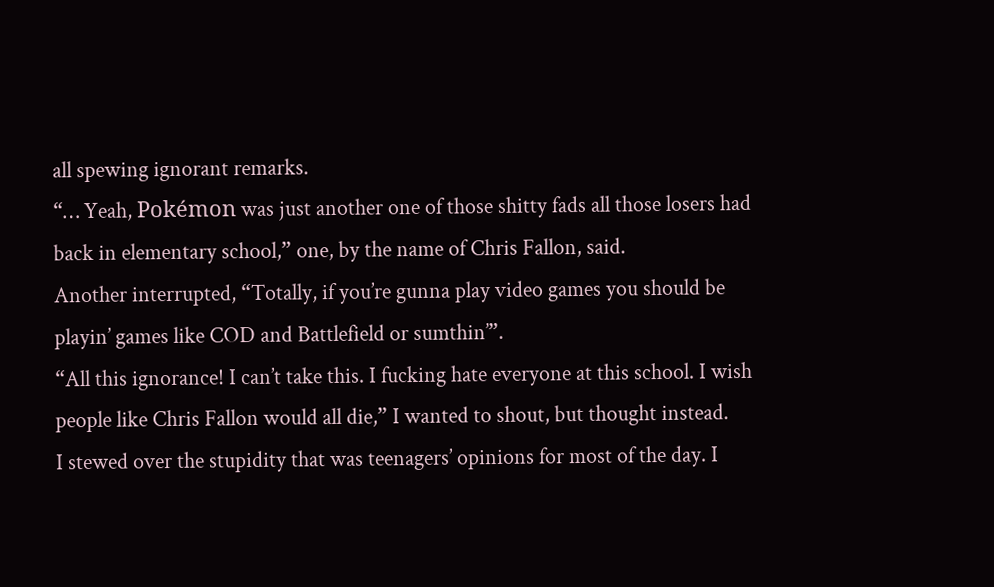all spewing ignorant remarks.
“… Yeah, Pokémon was just another one of those shitty fads all those losers had back in elementary school,” one, by the name of Chris Fallon, said.
Another interrupted, “Totally, if you’re gunna play video games you should be playin’ games like COD and Battlefield or sumthin’”.
“All this ignorance! I can’t take this. I fucking hate everyone at this school. I wish people like Chris Fallon would all die,” I wanted to shout, but thought instead.
I stewed over the stupidity that was teenagers’ opinions for most of the day. I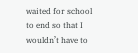waited for school to end so that I wouldn’t have to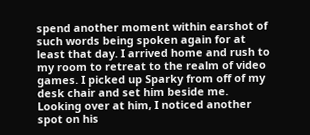spend another moment within earshot of such words being spoken again for at least that day. I arrived home and rush to my room to retreat to the realm of video games. I picked up Sparky from off of my desk chair and set him beside me.
Looking over at him, I noticed another spot on his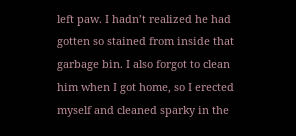left paw. I hadn’t realized he had gotten so stained from inside that garbage bin. I also forgot to clean him when I got home, so I erected myself and cleaned sparky in the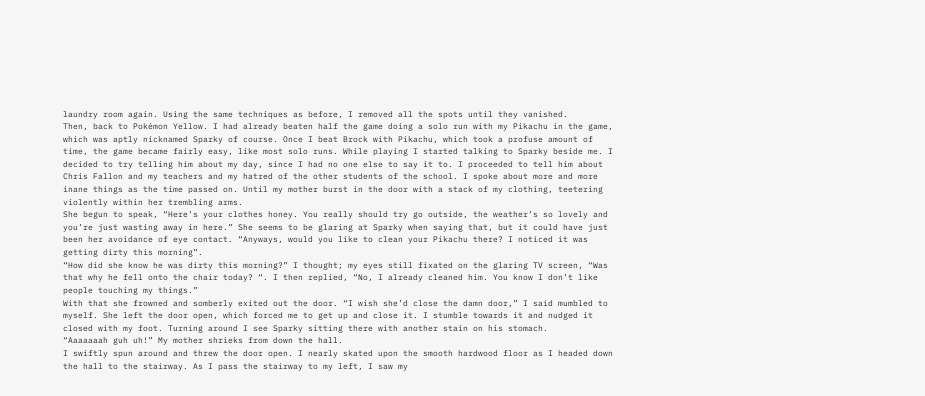laundry room again. Using the same techniques as before, I removed all the spots until they vanished.
Then, back to Pokémon Yellow. I had already beaten half the game doing a solo run with my Pikachu in the game, which was aptly nicknamed Sparky of course. Once I beat Brock with Pikachu, which took a profuse amount of time, the game became fairly easy, like most solo runs. While playing I started talking to Sparky beside me. I decided to try telling him about my day, since I had no one else to say it to. I proceeded to tell him about Chris Fallon and my teachers and my hatred of the other students of the school. I spoke about more and more inane things as the time passed on. Until my mother burst in the door with a stack of my clothing, teetering violently within her trembling arms.
She begun to speak, “Here’s your clothes honey. You really should try go outside, the weather’s so lovely and you’re just wasting away in here.” She seems to be glaring at Sparky when saying that, but it could have just been her avoidance of eye contact. “Anyways, would you like to clean your Pikachu there? I noticed it was getting dirty this morning”.
“How did she know he was dirty this morning?” I thought; my eyes still fixated on the glaring TV screen, “Was that why he fell onto the chair today? “. I then replied, “No, I already cleaned him. You know I don’t like people touching my things.”
With that she frowned and somberly exited out the door. “I wish she’d close the damn door,” I said mumbled to myself. She left the door open, which forced me to get up and close it. I stumble towards it and nudged it closed with my foot. Turning around I see Sparky sitting there with another stain on his stomach.
“Aaaaaaah guh uh!” My mother shrieks from down the hall.
I swiftly spun around and threw the door open. I nearly skated upon the smooth hardwood floor as I headed down the hall to the stairway. As I pass the stairway to my left, I saw my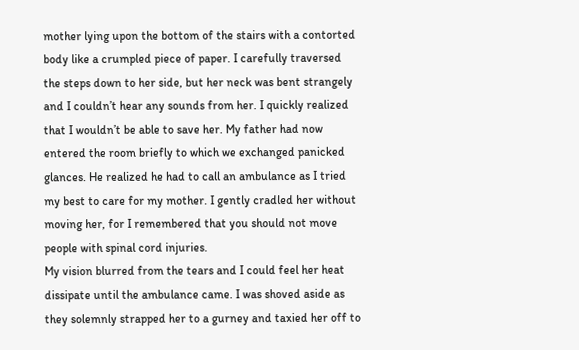mother lying upon the bottom of the stairs with a contorted body like a crumpled piece of paper. I carefully traversed the steps down to her side, but her neck was bent strangely and I couldn’t hear any sounds from her. I quickly realized that I wouldn’t be able to save her. My father had now entered the room briefly to which we exchanged panicked glances. He realized he had to call an ambulance as I tried my best to care for my mother. I gently cradled her without moving her, for I remembered that you should not move people with spinal cord injuries.
My vision blurred from the tears and I could feel her heat dissipate until the ambulance came. I was shoved aside as they solemnly strapped her to a gurney and taxied her off to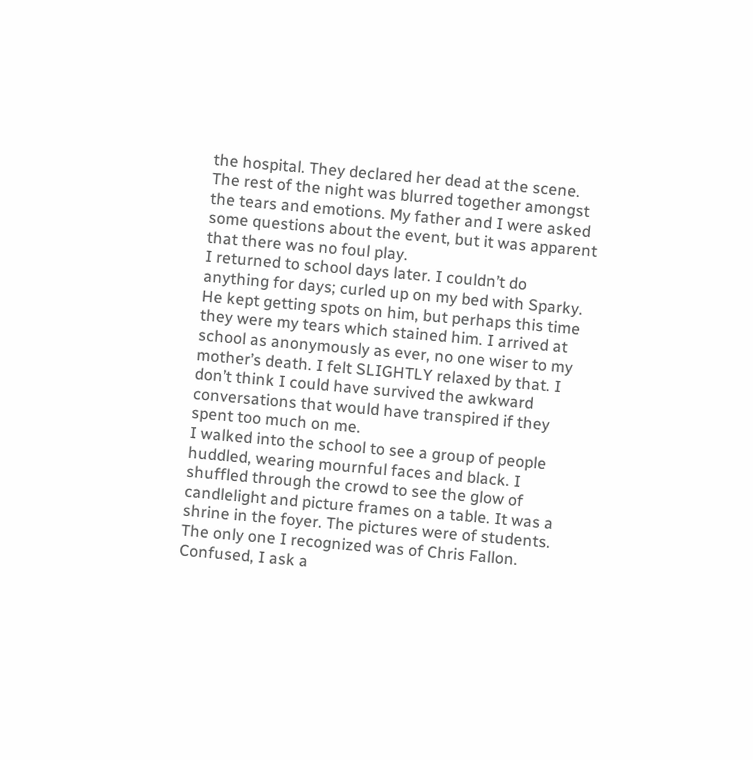the hospital. They declared her dead at the scene. The rest of the night was blurred together amongst the tears and emotions. My father and I were asked some questions about the event, but it was apparent that there was no foul play.
I returned to school days later. I couldn’t do anything for days; curled up on my bed with Sparky. He kept getting spots on him, but perhaps this time they were my tears which stained him. I arrived at school as anonymously as ever, no one wiser to my mother’s death. I felt SLIGHTLY relaxed by that. I don’t think I could have survived the awkward conversations that would have transpired if they spent too much on me.
I walked into the school to see a group of people huddled, wearing mournful faces and black. I shuffled through the crowd to see the glow of candlelight and picture frames on a table. It was a shrine in the foyer. The pictures were of students. The only one I recognized was of Chris Fallon. Confused, I ask a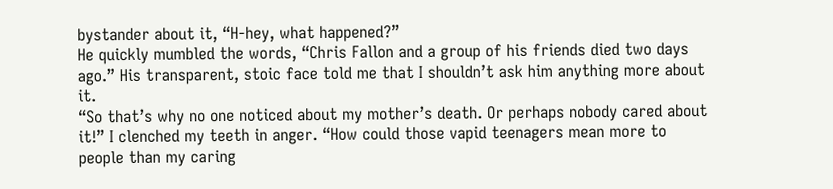bystander about it, “H-hey, what happened?”
He quickly mumbled the words, “Chris Fallon and a group of his friends died two days ago.” His transparent, stoic face told me that I shouldn’t ask him anything more about it.
“So that’s why no one noticed about my mother’s death. Or perhaps nobody cared about it!” I clenched my teeth in anger. “How could those vapid teenagers mean more to people than my caring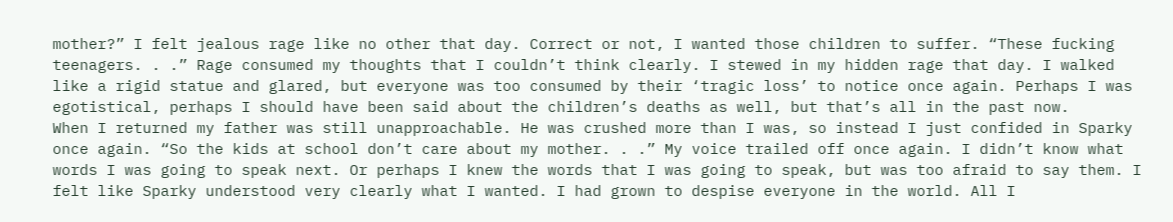mother?” I felt jealous rage like no other that day. Correct or not, I wanted those children to suffer. “These fucking teenagers. . .” Rage consumed my thoughts that I couldn’t think clearly. I stewed in my hidden rage that day. I walked like a rigid statue and glared, but everyone was too consumed by their ‘tragic loss’ to notice once again. Perhaps I was egotistical, perhaps I should have been said about the children’s deaths as well, but that’s all in the past now.
When I returned my father was still unapproachable. He was crushed more than I was, so instead I just confided in Sparky once again. “So the kids at school don’t care about my mother. . .” My voice trailed off once again. I didn’t know what words I was going to speak next. Or perhaps I knew the words that I was going to speak, but was too afraid to say them. I felt like Sparky understood very clearly what I wanted. I had grown to despise everyone in the world. All I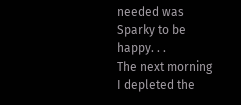needed was Sparky to be happy. . .
The next morning I depleted the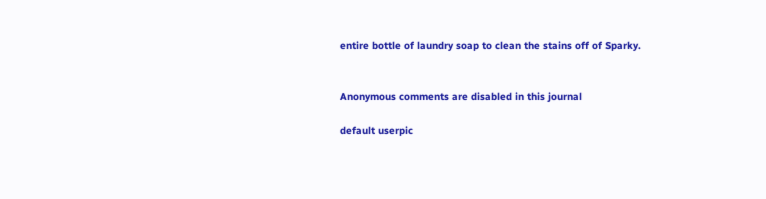entire bottle of laundry soap to clean the stains off of Sparky.


Anonymous comments are disabled in this journal

default userpic